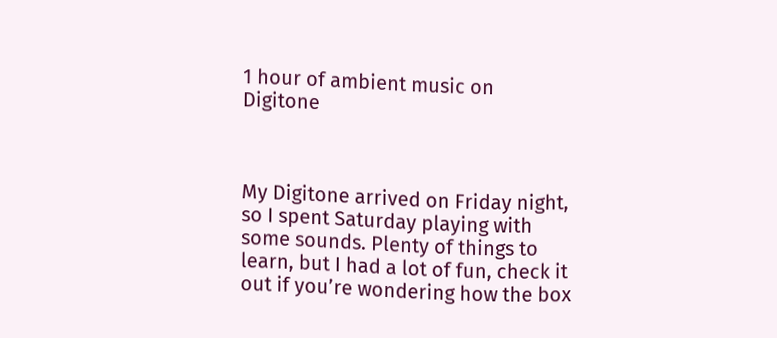1 hour of ambient music on Digitone



My Digitone arrived on Friday night, so I spent Saturday playing with some sounds. Plenty of things to learn, but I had a lot of fun, check it out if you’re wondering how the box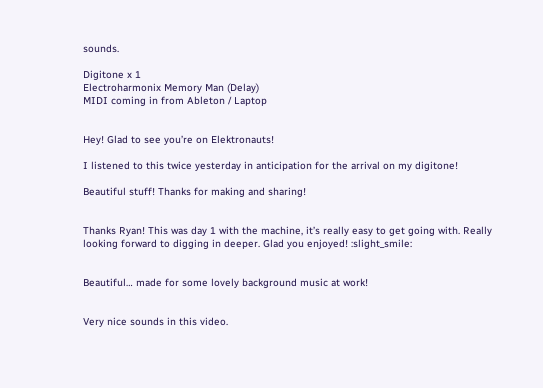sounds.

Digitone x 1
Electroharmonix Memory Man (Delay)
MIDI coming in from Ableton / Laptop


Hey! Glad to see you’re on Elektronauts!

I listened to this twice yesterday in anticipation for the arrival on my digitone!

Beautiful stuff! Thanks for making and sharing!


Thanks Ryan! This was day 1 with the machine, it’s really easy to get going with. Really looking forward to digging in deeper. Glad you enjoyed! :slight_smile:


Beautiful… made for some lovely background music at work!


Very nice sounds in this video.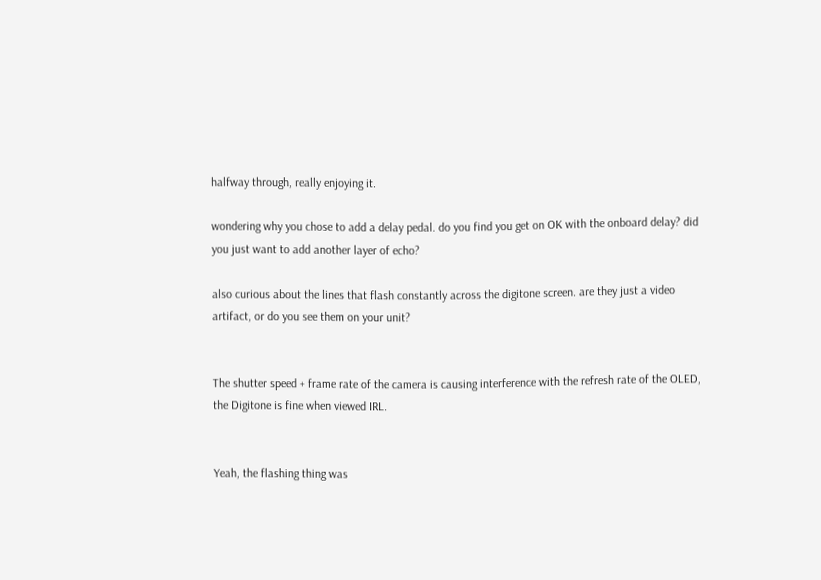halfway through, really enjoying it.

wondering why you chose to add a delay pedal. do you find you get on OK with the onboard delay? did you just want to add another layer of echo?

also curious about the lines that flash constantly across the digitone screen. are they just a video artifact, or do you see them on your unit?


The shutter speed + frame rate of the camera is causing interference with the refresh rate of the OLED, the Digitone is fine when viewed IRL.


Yeah, the flashing thing was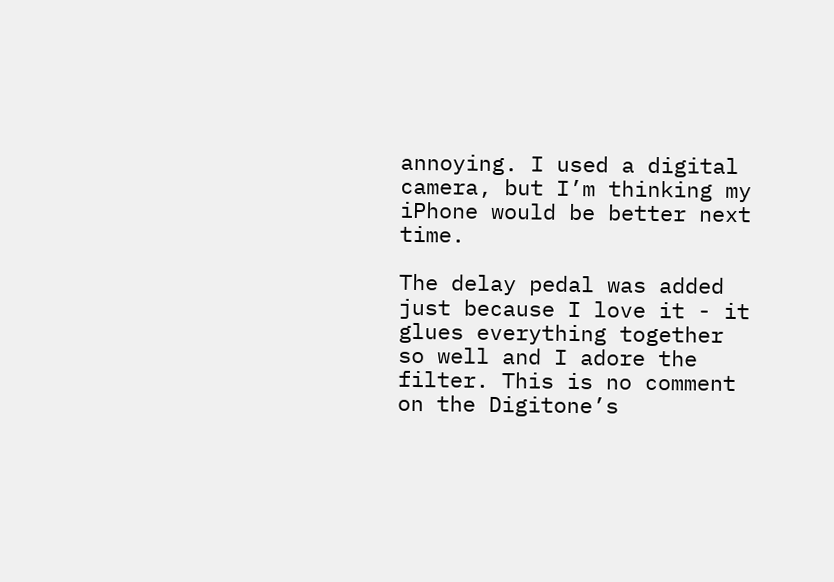annoying. I used a digital camera, but I’m thinking my iPhone would be better next time.

The delay pedal was added just because I love it - it glues everything together so well and I adore the filter. This is no comment on the Digitone’s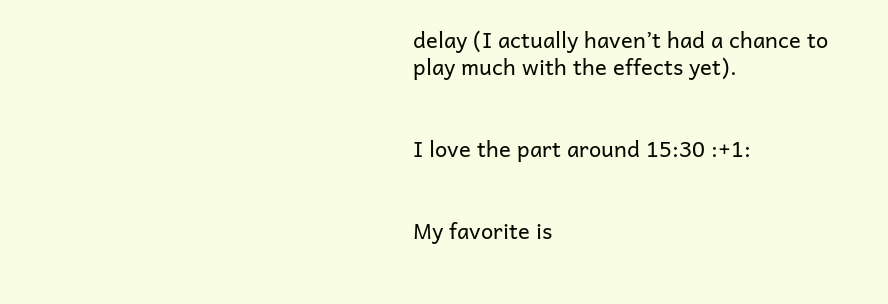delay (I actually haven’t had a chance to play much with the effects yet).


I love the part around 15:30 :+1:


My favorite is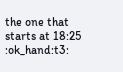the one that starts at 18:25 :ok_hand:t3: